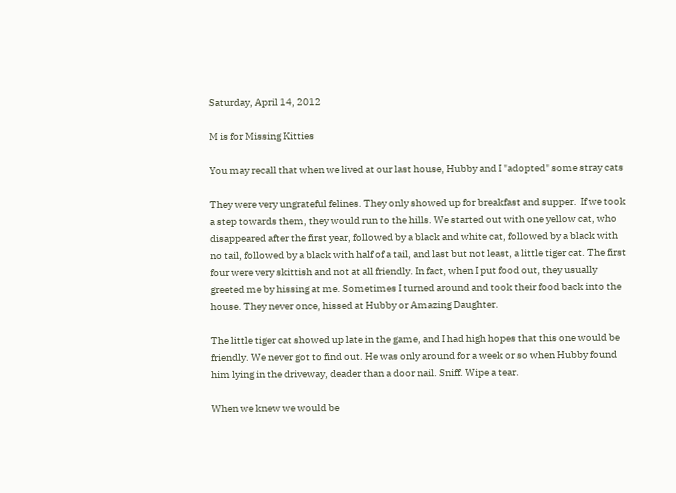Saturday, April 14, 2012

M is for Missing Kitties

You may recall that when we lived at our last house, Hubby and I "adopted" some stray cats

They were very ungrateful felines. They only showed up for breakfast and supper.  If we took a step towards them, they would run to the hills. We started out with one yellow cat, who disappeared after the first year, followed by a black and white cat, followed by a black with no tail, followed by a black with half of a tail, and last but not least, a little tiger cat. The first four were very skittish and not at all friendly. In fact, when I put food out, they usually greeted me by hissing at me. Sometimes I turned around and took their food back into the house. They never once, hissed at Hubby or Amazing Daughter.

The little tiger cat showed up late in the game, and I had high hopes that this one would be friendly. We never got to find out. He was only around for a week or so when Hubby found him lying in the driveway, deader than a door nail. Sniff. Wipe a tear.

When we knew we would be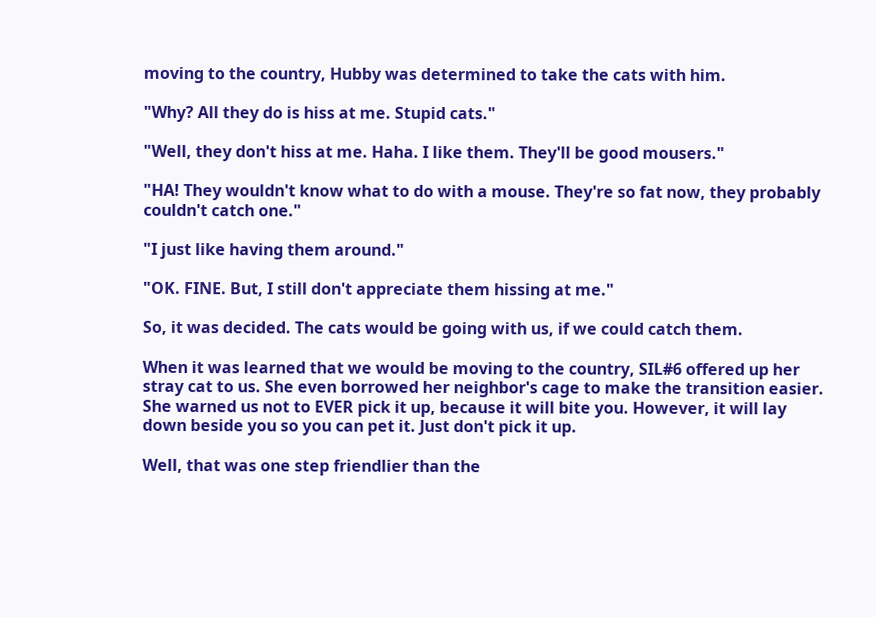moving to the country, Hubby was determined to take the cats with him.

"Why? All they do is hiss at me. Stupid cats."

"Well, they don't hiss at me. Haha. I like them. They'll be good mousers."

"HA! They wouldn't know what to do with a mouse. They're so fat now, they probably couldn't catch one."

"I just like having them around."

"OK. FINE. But, I still don't appreciate them hissing at me."

So, it was decided. The cats would be going with us, if we could catch them.

When it was learned that we would be moving to the country, SIL#6 offered up her stray cat to us. She even borrowed her neighbor's cage to make the transition easier. She warned us not to EVER pick it up, because it will bite you. However, it will lay down beside you so you can pet it. Just don't pick it up.

Well, that was one step friendlier than the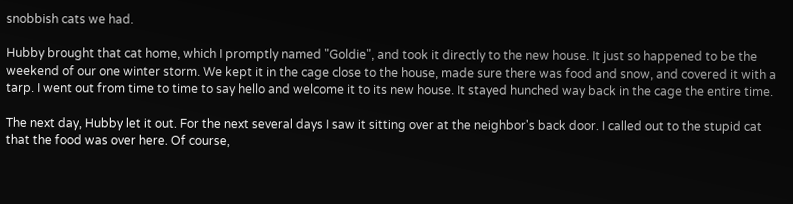snobbish cats we had.

Hubby brought that cat home, which I promptly named "Goldie", and took it directly to the new house. It just so happened to be the weekend of our one winter storm. We kept it in the cage close to the house, made sure there was food and snow, and covered it with a tarp. I went out from time to time to say hello and welcome it to its new house. It stayed hunched way back in the cage the entire time.

The next day, Hubby let it out. For the next several days I saw it sitting over at the neighbor's back door. I called out to the stupid cat that the food was over here. Of course,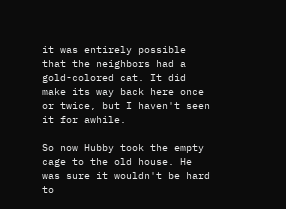it was entirely possible that the neighbors had a gold-colored cat. It did make its way back here once or twice, but I haven't seen it for awhile.

So now Hubby took the empty cage to the old house. He was sure it wouldn't be hard to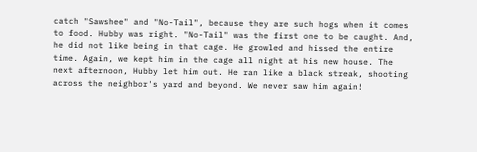catch "Sawshee" and "No-Tail", because they are such hogs when it comes to food. Hubby was right. "No-Tail" was the first one to be caught. And, he did not like being in that cage. He growled and hissed the entire time. Again, we kept him in the cage all night at his new house. The next afternoon, Hubby let him out. He ran like a black streak, shooting across the neighbor's yard and beyond. We never saw him again!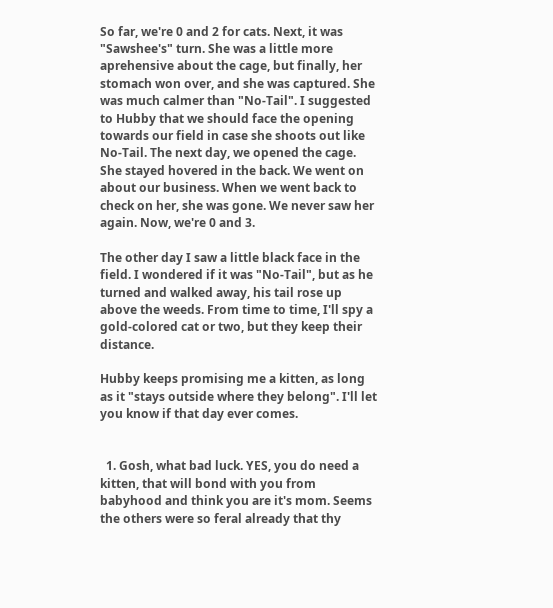So far, we're 0 and 2 for cats. Next, it was "Sawshee's" turn. She was a little more aprehensive about the cage, but finally, her stomach won over, and she was captured. She was much calmer than "No-Tail". I suggested to Hubby that we should face the opening towards our field in case she shoots out like No-Tail. The next day, we opened the cage. She stayed hovered in the back. We went on about our business. When we went back to check on her, she was gone. We never saw her again. Now, we're 0 and 3.

The other day I saw a little black face in the field. I wondered if it was "No-Tail", but as he turned and walked away, his tail rose up above the weeds. From time to time, I'll spy a gold-colored cat or two, but they keep their distance.

Hubby keeps promising me a kitten, as long as it "stays outside where they belong". I'll let you know if that day ever comes.


  1. Gosh, what bad luck. YES, you do need a kitten, that will bond with you from babyhood and think you are it's mom. Seems the others were so feral already that thy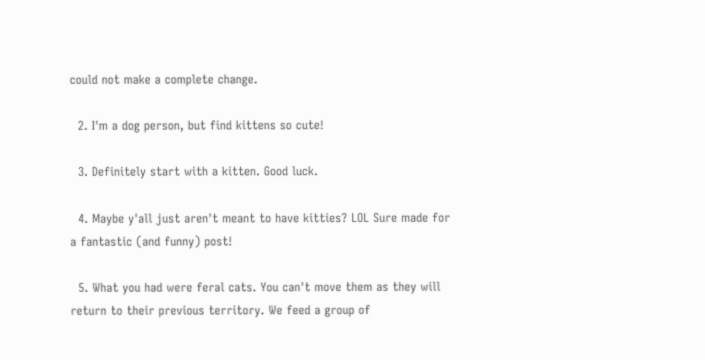could not make a complete change.

  2. I'm a dog person, but find kittens so cute!

  3. Definitely start with a kitten. Good luck.

  4. Maybe y'all just aren't meant to have kitties? LOL Sure made for a fantastic (and funny) post!

  5. What you had were feral cats. You can't move them as they will return to their previous territory. We feed a group of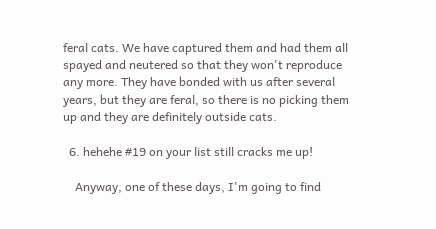feral cats. We have captured them and had them all spayed and neutered so that they won't reproduce any more. They have bonded with us after several years, but they are feral, so there is no picking them up and they are definitely outside cats.

  6. hehehe #19 on your list still cracks me up!

    Anyway, one of these days, I'm going to find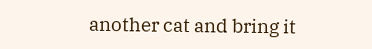another cat and bring it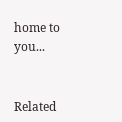home to you...


Related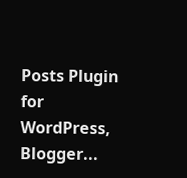Posts Plugin for WordPress, Blogger...